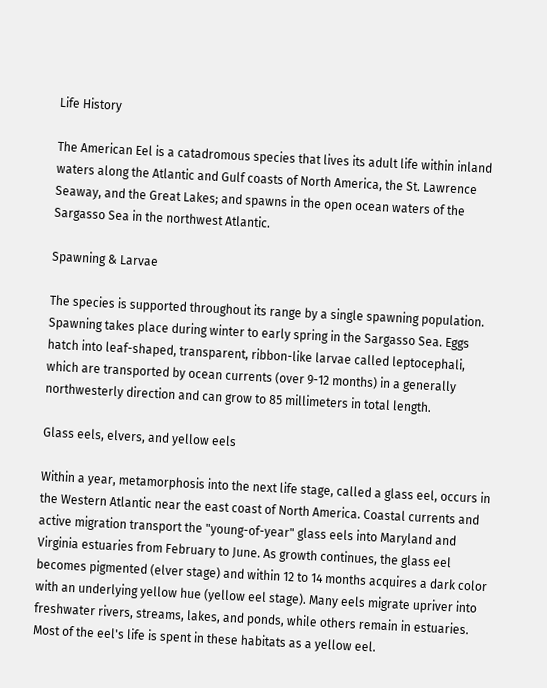Life History

The American Eel is a catadromous species that lives its adult life within inland waters along the Atlantic and Gulf coasts of North America, the St. Lawrence Seaway, and the Great Lakes; and spawns in the open ocean waters of the Sargasso Sea in the northwest Atlantic.

Spawning & Larvae

The species is supported throughout its range by a single spawning population. Spawning takes place during winter to early spring in the Sargasso Sea. Eggs hatch into leaf-shaped, transparent, ribbon-like larvae called leptocephali, which are transported by ocean currents (over 9-12 months) in a generally northwesterly direction and can grow to 85 millimeters in total length.

Glass eels, elvers, and yellow eels

Within a year, metamorphosis into the next life stage, called a glass eel, occurs in the Western Atlantic near the east coast of North America. Coastal currents and active migration transport the "young-of-year" glass eels into Maryland and Virginia estuaries from February to June. As growth continues, the glass eel becomes pigmented (elver stage) and within 12 to 14 months acquires a dark color with an underlying yellow hue (yellow eel stage). Many eels migrate upriver into freshwater rivers, streams, lakes, and ponds, while others remain in estuaries. Most of the eel's life is spent in these habitats as a yellow eel.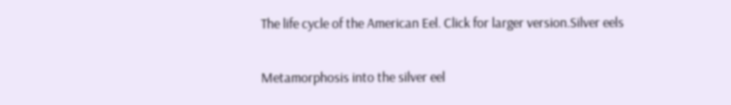The life cycle of the American Eel. Click for larger version.Silver eels

Metamorphosis into the silver eel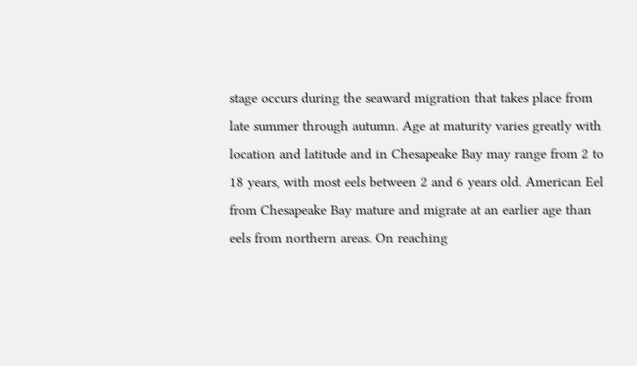stage occurs during the seaward migration that takes place from late summer through autumn. Age at maturity varies greatly with location and latitude and in Chesapeake Bay may range from 2 to 18 years, with most eels between 2 and 6 years old. American Eel from Chesapeake Bay mature and migrate at an earlier age than eels from northern areas. On reaching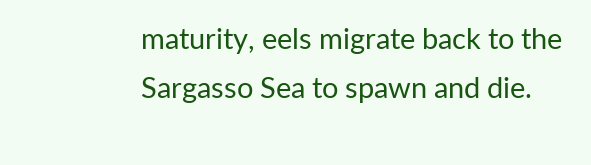maturity, eels migrate back to the Sargasso Sea to spawn and die.